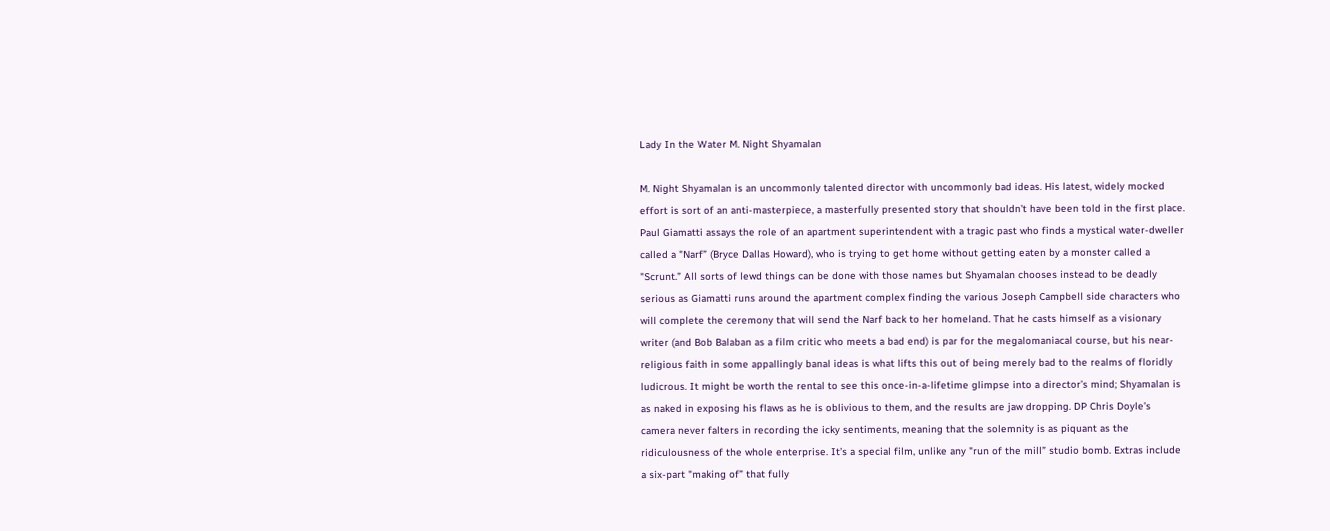Lady In the Water M. Night Shyamalan

M. Night Shyamalan is an uncommonly talented director with uncommonly bad ideas. His latest, widely mocked effort is sort of an anti-masterpiece, a masterfully presented story that shouldn’t have been told in the first place. Paul Giamatti assays the role of an apartment superintendent with a tragic past who finds a mystical water-dweller called a "Narf” (Bryce Dallas Howard), who is trying to get home without getting eaten by a monster called a "Scrunt.” All sorts of lewd things can be done with those names but Shyamalan chooses instead to be deadly serious as Giamatti runs around the apartment complex finding the various Joseph Campbell side characters who will complete the ceremony that will send the Narf back to her homeland. That he casts himself as a visionary writer (and Bob Balaban as a film critic who meets a bad end) is par for the megalomaniacal course, but his near-religious faith in some appallingly banal ideas is what lifts this out of being merely bad to the realms of floridly ludicrous. It might be worth the rental to see this once-in-a-lifetime glimpse into a director’s mind; Shyamalan is as naked in exposing his flaws as he is oblivious to them, and the results are jaw dropping. DP Chris Doyle’s camera never falters in recording the icky sentiments, meaning that the solemnity is as piquant as the ridiculousness of the whole enterprise. It’s a special film, unlike any "run of the mill” studio bomb. Extras include a six-part "making of” that fully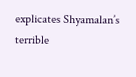explicates Shyamalan’s terrible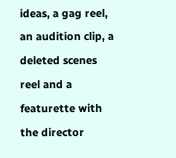ideas, a gag reel, an audition clip, a deleted scenes reel and a featurette with the director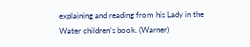explaining and reading from his Lady in the Water children’s book. (Warner)